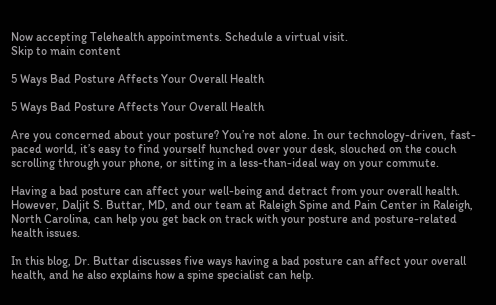Now accepting Telehealth appointments. Schedule a virtual visit.
Skip to main content

5 Ways Bad Posture Affects Your Overall Health

5 Ways Bad Posture Affects Your Overall Health

Are you concerned about your posture? You’re not alone. In our technology-driven, fast-paced world, it’s easy to find yourself hunched over your desk, slouched on the couch scrolling through your phone, or sitting in a less-than-ideal way on your commute.

Having a bad posture can affect your well-being and detract from your overall health. However, Daljit S. Buttar, MD, and our team at Raleigh Spine and Pain Center in Raleigh, North Carolina, can help you get back on track with your posture and posture-related health issues.

In this blog, Dr. Buttar discusses five ways having a bad posture can affect your overall health, and he also explains how a spine specialist can help.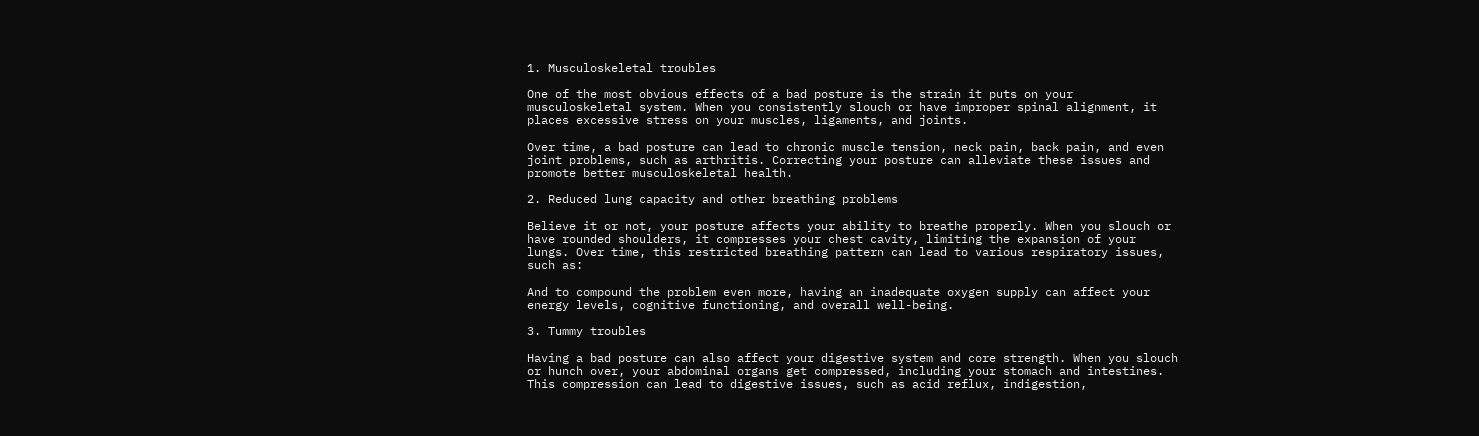1. Musculoskeletal troubles

One of the most obvious effects of a bad posture is the strain it puts on your musculoskeletal system. When you consistently slouch or have improper spinal alignment, it places excessive stress on your muscles, ligaments, and joints.

Over time, a bad posture can lead to chronic muscle tension, neck pain, back pain, and even joint problems, such as arthritis. Correcting your posture can alleviate these issues and promote better musculoskeletal health.

2. Reduced lung capacity and other breathing problems

Believe it or not, your posture affects your ability to breathe properly. When you slouch or have rounded shoulders, it compresses your chest cavity, limiting the expansion of your lungs. Over time, this restricted breathing pattern can lead to various respiratory issues, such as:

And to compound the problem even more, having an inadequate oxygen supply can affect your energy levels, cognitive functioning, and overall well-being.

3. Tummy troubles

Having a bad posture can also affect your digestive system and core strength. When you slouch or hunch over, your abdominal organs get compressed, including your stomach and intestines. This compression can lead to digestive issues, such as acid reflux, indigestion,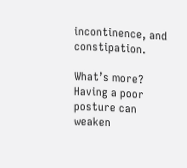incontinence, and constipation.

What’s more? Having a poor posture can weaken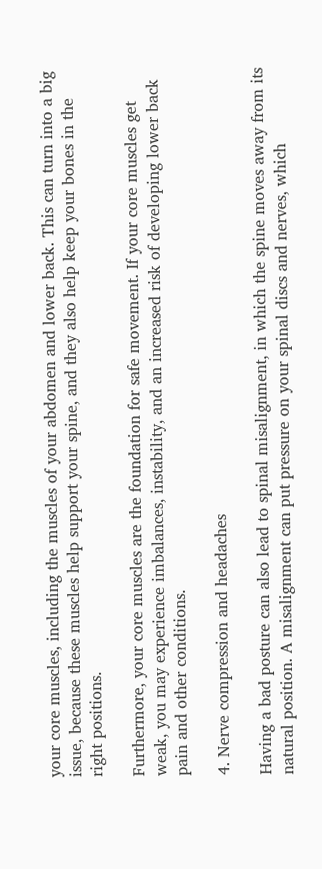your core muscles, including the muscles of your abdomen and lower back. This can turn into a big issue, because these muscles help support your spine, and they also help keep your bones in the right positions.

Furthermore, your core muscles are the foundation for safe movement. If your core muscles get weak, you may experience imbalances, instability, and an increased risk of developing lower back pain and other conditions.

4. Nerve compression and headaches

Having a bad posture can also lead to spinal misalignment, in which the spine moves away from its natural position. A misalignment can put pressure on your spinal discs and nerves, which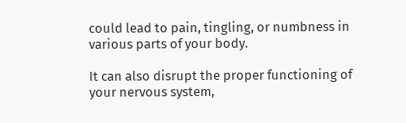could lead to pain, tingling, or numbness in various parts of your body.

It can also disrupt the proper functioning of your nervous system,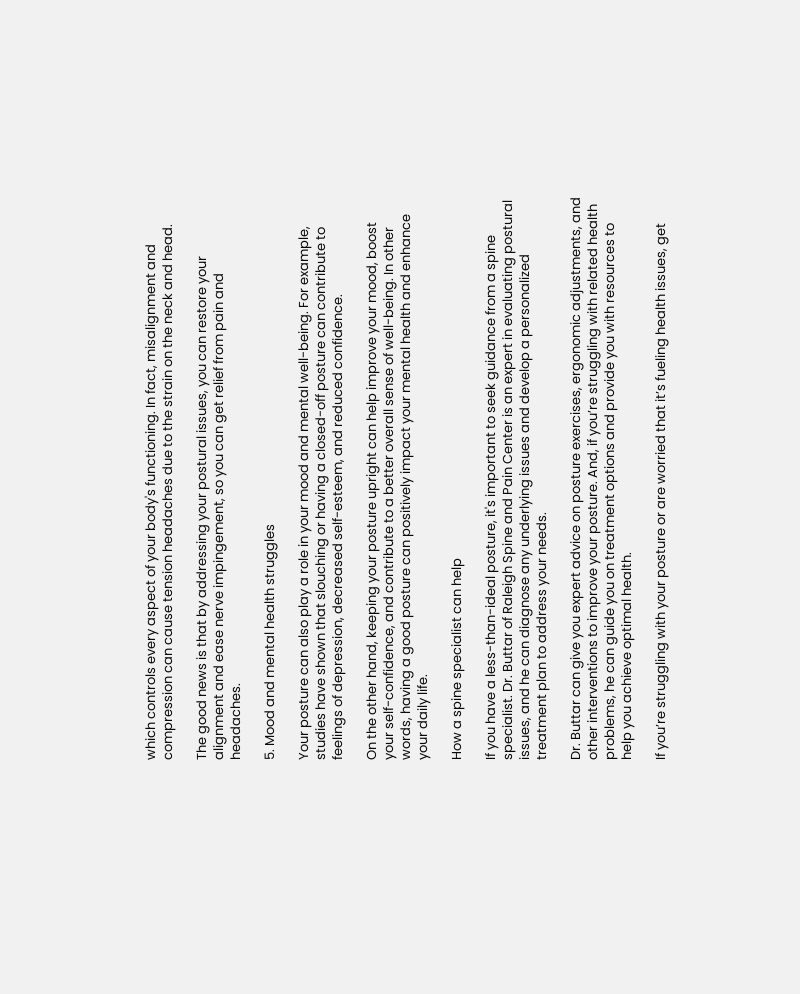which controls every aspect of your body's functioning. In fact, misalignment and compression can cause tension headaches due to the strain on the neck and head.

The good news is that by addressing your postural issues, you can restore your alignment and ease nerve impingement, so you can get relief from pain and headaches.

5. Mood and mental health struggles

Your posture can also play a role in your mood and mental well-being. For example, studies have shown that slouching or having a closed-off posture can contribute to feelings of depression, decreased self-esteem, and reduced confidence.

On the other hand, keeping your posture upright can help improve your mood, boost your self-confidence, and contribute to a better overall sense of well-being. In other words, having a good posture can positively impact your mental health and enhance your daily life.

How a spine specialist can help

If you have a less-than-ideal posture, it's important to seek guidance from a spine specialist. Dr. Buttar of Raleigh Spine and Pain Center is an expert in evaluating postural issues, and he can diagnose any underlying issues and develop a personalized treatment plan to address your needs.

Dr. Buttar can give you expert advice on posture exercises, ergonomic adjustments, and other interventions to improve your posture. And, if you’re struggling with related health problems, he can guide you on treatment options and provide you with resources to help you achieve optimal health.

If you’re struggling with your posture or are worried that it’s fueling health issues, get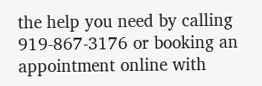the help you need by calling 919-867-3176 or booking an appointment online with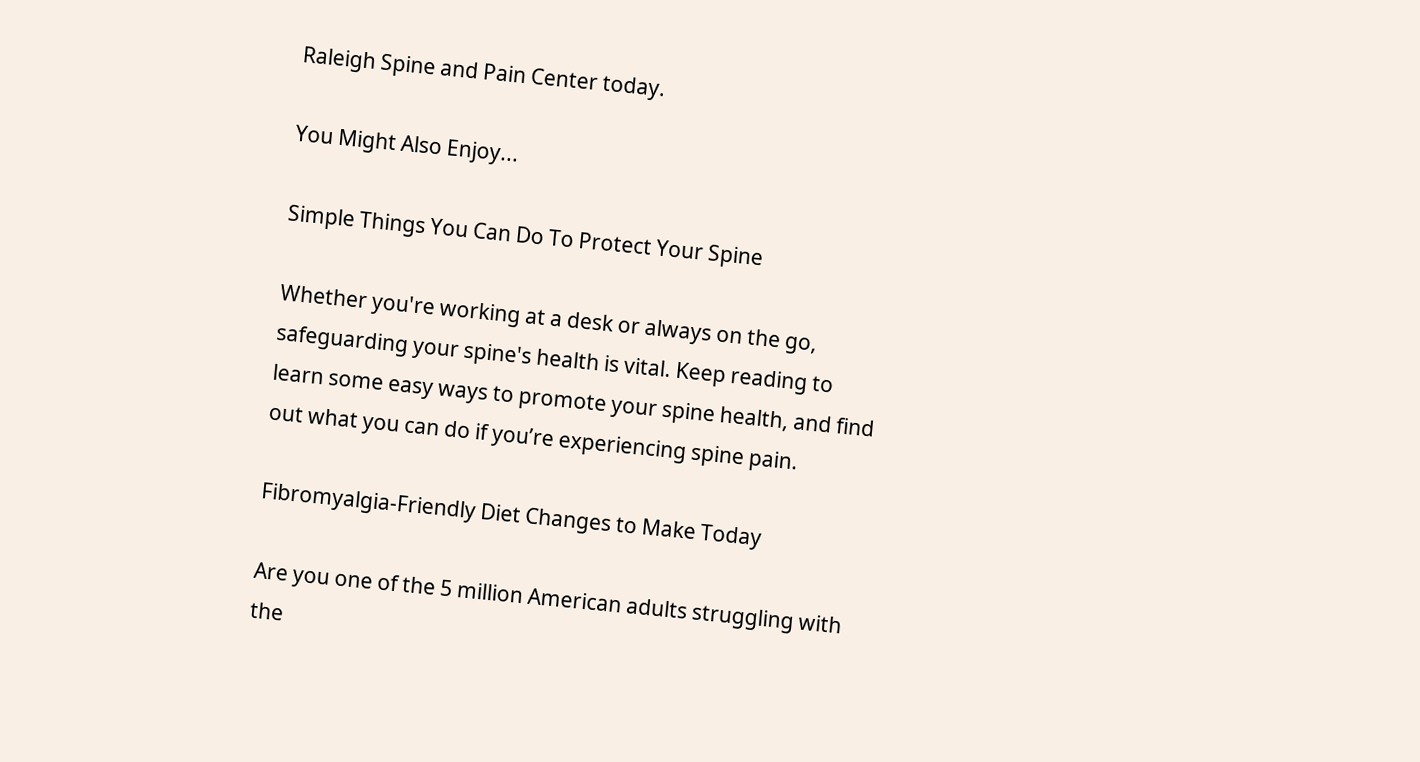Raleigh Spine and Pain Center today.

You Might Also Enjoy...

Simple Things You Can Do To Protect Your Spine

Whether you're working at a desk or always on the go, safeguarding your spine's health is vital. Keep reading to learn some easy ways to promote your spine health, and find out what you can do if you’re experiencing spine pain.

Fibromyalgia-Friendly Diet Changes to Make Today

Are you one of the 5 million American adults struggling with the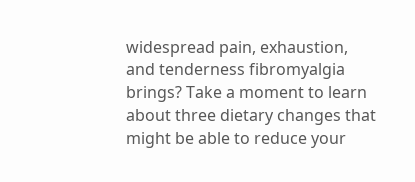widespread pain, exhaustion, and tenderness fibromyalgia brings? Take a moment to learn about three dietary changes that might be able to reduce your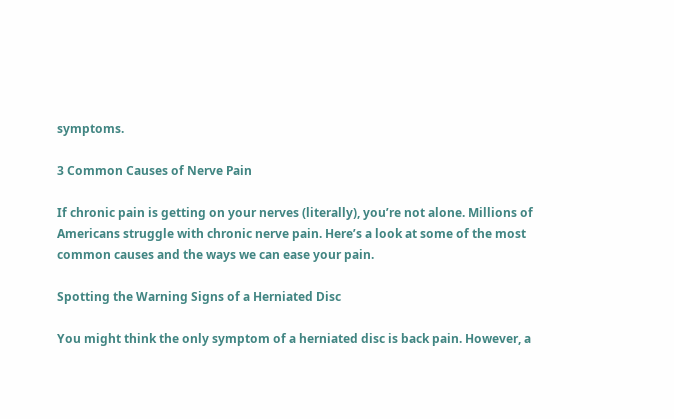symptoms.

3 Common Causes of Nerve Pain

If chronic pain is getting on your nerves (literally), you’re not alone. Millions of Americans struggle with chronic nerve pain. Here’s a look at some of the most common causes and the ways we can ease your pain.

Spotting the Warning Signs of a Herniated Disc

You might think the only symptom of a herniated disc is back pain. However, a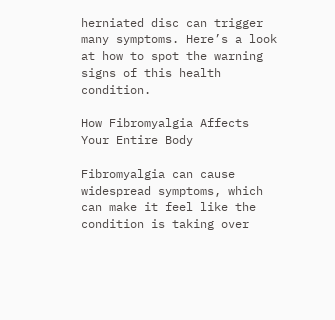herniated disc can trigger many symptoms. Here’s a look at how to spot the warning signs of this health condition.

How Fibromyalgia Affects Your Entire Body

Fibromyalgia can cause widespread symptoms, which can make it feel like the condition is taking over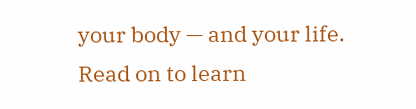your body — and your life. Read on to learn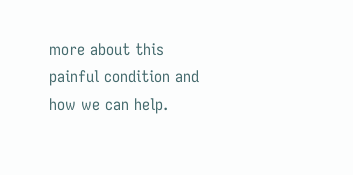more about this painful condition and how we can help.